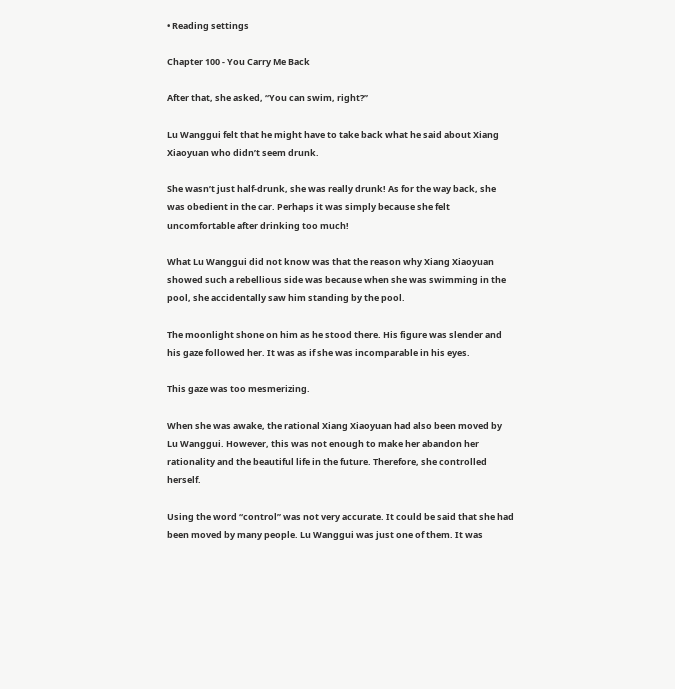• Reading settings

Chapter 100 - You Carry Me Back

After that, she asked, “You can swim, right?”

Lu Wanggui felt that he might have to take back what he said about Xiang Xiaoyuan who didn’t seem drunk.

She wasn’t just half-drunk, she was really drunk! As for the way back, she was obedient in the car. Perhaps it was simply because she felt uncomfortable after drinking too much!

What Lu Wanggui did not know was that the reason why Xiang Xiaoyuan showed such a rebellious side was because when she was swimming in the pool, she accidentally saw him standing by the pool.

The moonlight shone on him as he stood there. His figure was slender and his gaze followed her. It was as if she was incomparable in his eyes.

This gaze was too mesmerizing.

When she was awake, the rational Xiang Xiaoyuan had also been moved by Lu Wanggui. However, this was not enough to make her abandon her rationality and the beautiful life in the future. Therefore, she controlled herself.

Using the word “control” was not very accurate. It could be said that she had been moved by many people. Lu Wanggui was just one of them. It was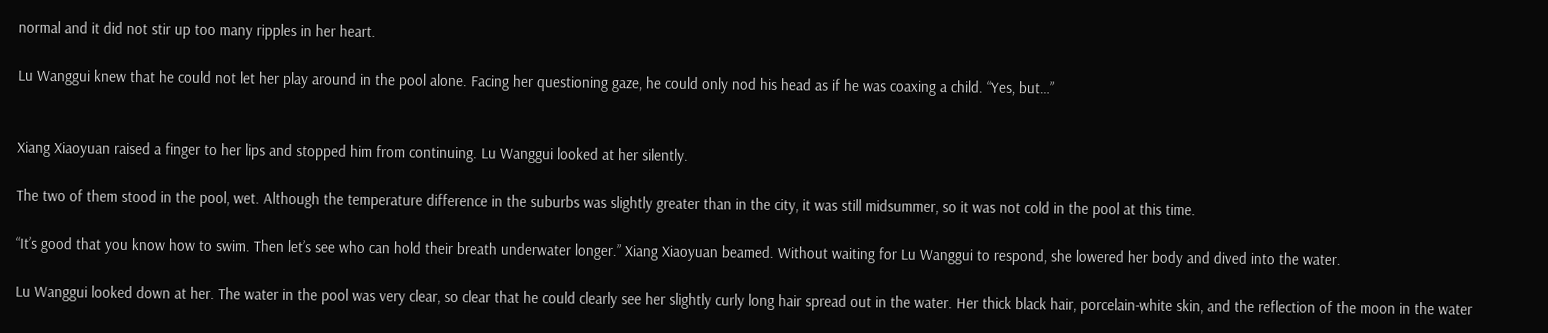normal and it did not stir up too many ripples in her heart.

Lu Wanggui knew that he could not let her play around in the pool alone. Facing her questioning gaze, he could only nod his head as if he was coaxing a child. “Yes, but…”


Xiang Xiaoyuan raised a finger to her lips and stopped him from continuing. Lu Wanggui looked at her silently.

The two of them stood in the pool, wet. Although the temperature difference in the suburbs was slightly greater than in the city, it was still midsummer, so it was not cold in the pool at this time.

“It’s good that you know how to swim. Then let’s see who can hold their breath underwater longer.” Xiang Xiaoyuan beamed. Without waiting for Lu Wanggui to respond, she lowered her body and dived into the water.

Lu Wanggui looked down at her. The water in the pool was very clear, so clear that he could clearly see her slightly curly long hair spread out in the water. Her thick black hair, porcelain-white skin, and the reflection of the moon in the water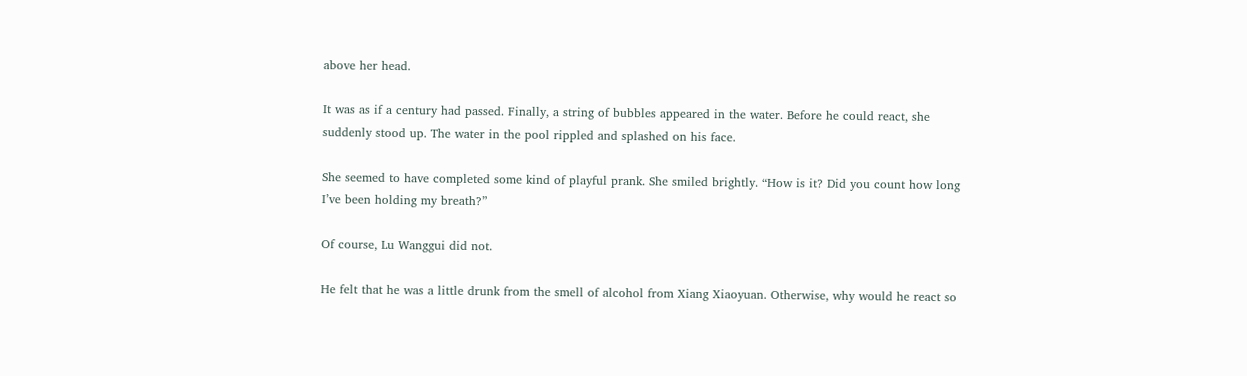above her head.

It was as if a century had passed. Finally, a string of bubbles appeared in the water. Before he could react, she suddenly stood up. The water in the pool rippled and splashed on his face.

She seemed to have completed some kind of playful prank. She smiled brightly. “How is it? Did you count how long I’ve been holding my breath?”

Of course, Lu Wanggui did not.

He felt that he was a little drunk from the smell of alcohol from Xiang Xiaoyuan. Otherwise, why would he react so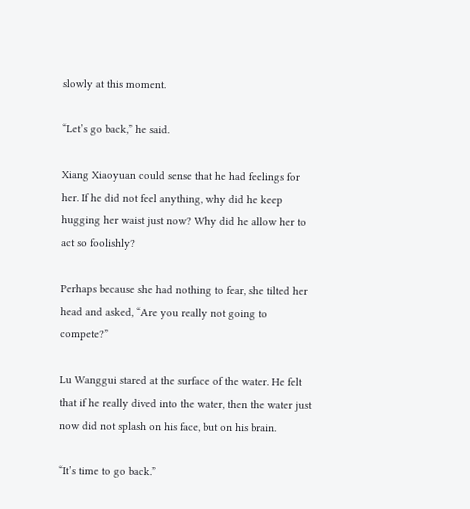slowly at this moment.

“Let’s go back,” he said.

Xiang Xiaoyuan could sense that he had feelings for her. If he did not feel anything, why did he keep hugging her waist just now? Why did he allow her to act so foolishly?

Perhaps because she had nothing to fear, she tilted her head and asked, “Are you really not going to compete?”

Lu Wanggui stared at the surface of the water. He felt that if he really dived into the water, then the water just now did not splash on his face, but on his brain.

“It’s time to go back.”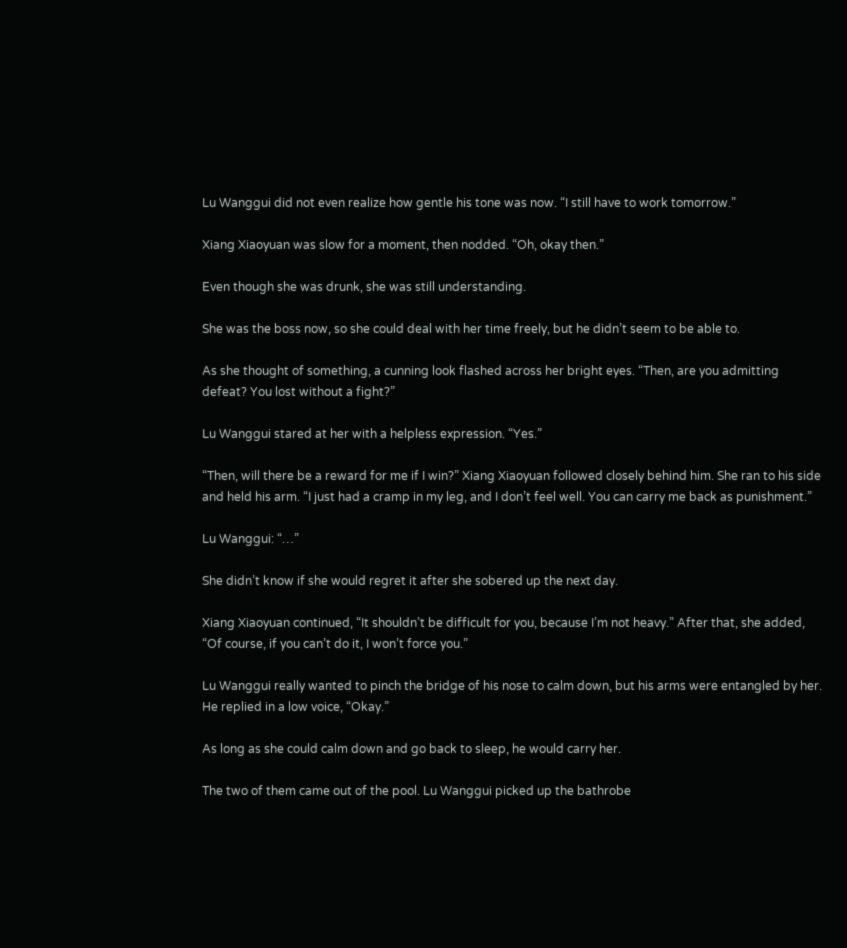Lu Wanggui did not even realize how gentle his tone was now. “I still have to work tomorrow.”

Xiang Xiaoyuan was slow for a moment, then nodded. “Oh, okay then.”

Even though she was drunk, she was still understanding.

She was the boss now, so she could deal with her time freely, but he didn’t seem to be able to.

As she thought of something, a cunning look flashed across her bright eyes. “Then, are you admitting defeat? You lost without a fight?”

Lu Wanggui stared at her with a helpless expression. “Yes.”

“Then, will there be a reward for me if I win?” Xiang Xiaoyuan followed closely behind him. She ran to his side and held his arm. “I just had a cramp in my leg, and I don’t feel well. You can carry me back as punishment.”

Lu Wanggui: “…”

She didn’t know if she would regret it after she sobered up the next day.

Xiang Xiaoyuan continued, “It shouldn’t be difficult for you, because I’m not heavy.” After that, she added, “Of course, if you can’t do it, I won’t force you.”

Lu Wanggui really wanted to pinch the bridge of his nose to calm down, but his arms were entangled by her. He replied in a low voice, “Okay.”

As long as she could calm down and go back to sleep, he would carry her.

The two of them came out of the pool. Lu Wanggui picked up the bathrobe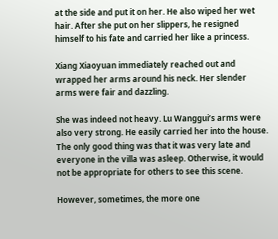at the side and put it on her. He also wiped her wet hair. After she put on her slippers, he resigned himself to his fate and carried her like a princess.

Xiang Xiaoyuan immediately reached out and wrapped her arms around his neck. Her slender arms were fair and dazzling.

She was indeed not heavy. Lu Wanggui’s arms were also very strong. He easily carried her into the house. The only good thing was that it was very late and everyone in the villa was asleep. Otherwise, it would not be appropriate for others to see this scene.

However, sometimes, the more one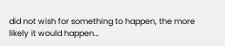did not wish for something to happen, the more likely it would happen…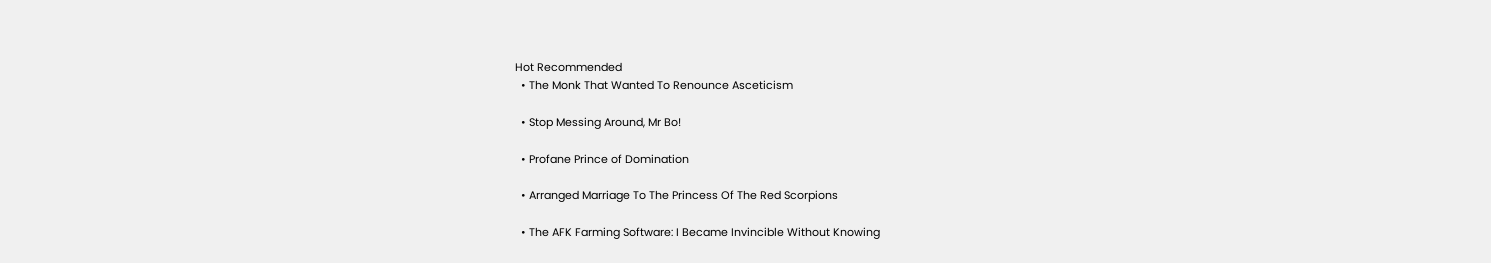Hot Recommended
  • The Monk That Wanted To Renounce Asceticism

  • Stop Messing Around, Mr Bo!

  • Profane Prince of Domination

  • Arranged Marriage To The Princess Of The Red Scorpions

  • The AFK Farming Software: I Became Invincible Without Knowing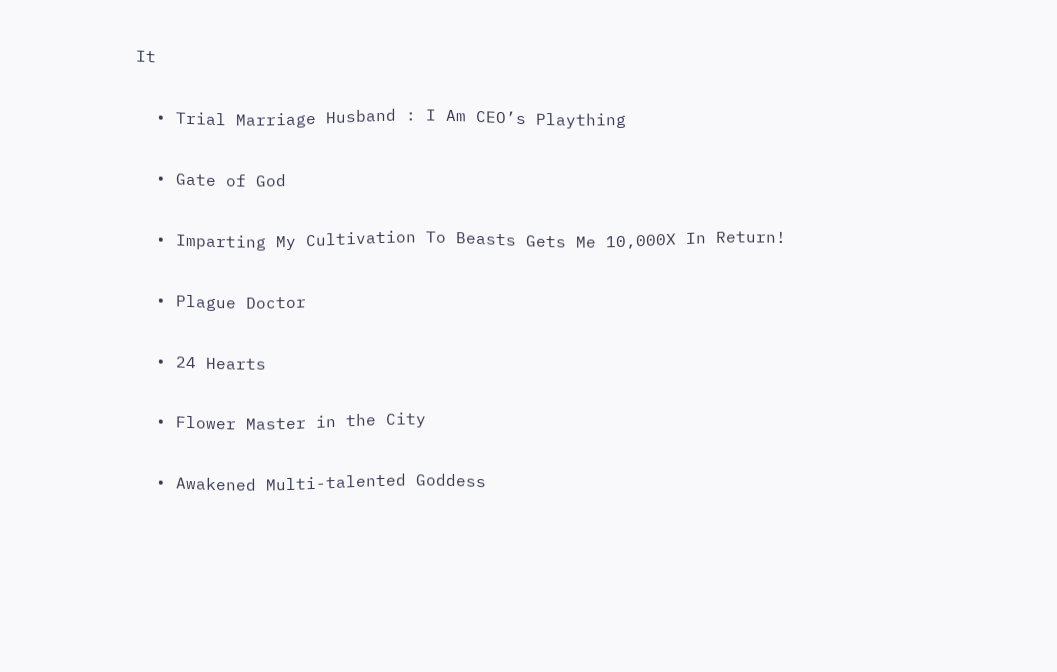It

  • Trial Marriage Husband : I Am CEO’s Plaything

  • Gate of God

  • Imparting My Cultivation To Beasts Gets Me 10,000X In Return!

  • Plague Doctor

  • 24 Hearts

  • Flower Master in the City

  • Awakened Multi-talented Goddess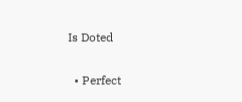Is Doted

  • Perfect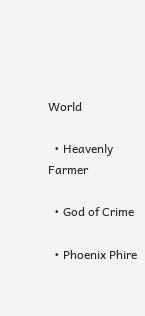World

  • Heavenly Farmer

  • God of Crime

  • Phoenix Phire